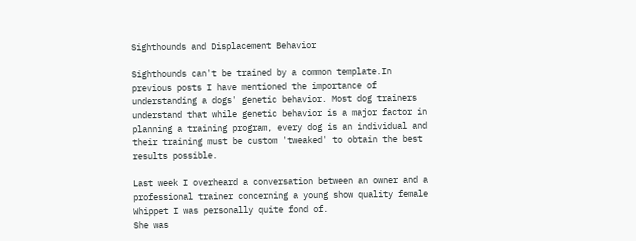Sighthounds and Displacement Behavior

Sighthounds can't be trained by a common template.In previous posts I have mentioned the importance of understanding a dogs' genetic behavior. Most dog trainers understand that while genetic behavior is a major factor in planning a training program, every dog is an individual and their training must be custom 'tweaked' to obtain the best results possible.

Last week I overheard a conversation between an owner and a professional trainer concerning a young show quality female Whippet I was personally quite fond of.
She was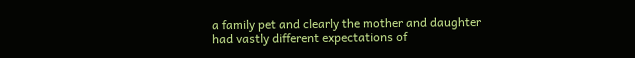a family pet and clearly the mother and daughter had vastly different expectations of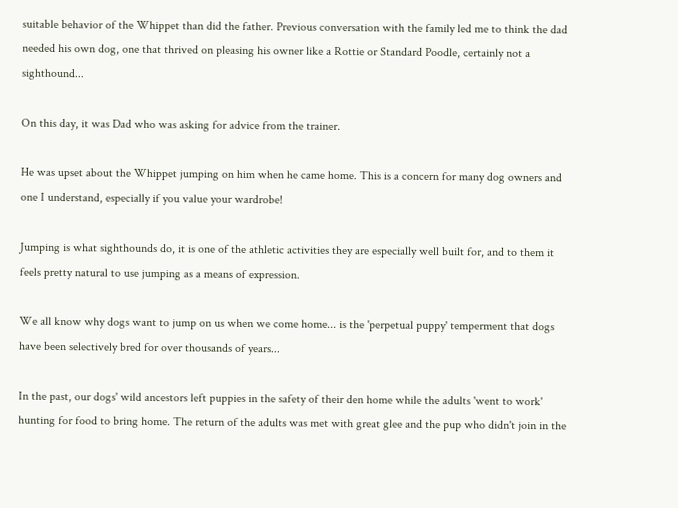suitable behavior of the Whippet than did the father. Previous conversation with the family led me to think the dad needed his own dog, one that thrived on pleasing his owner like a Rottie or Standard Poodle, certainly not a sighthound...

On this day, it was Dad who was asking for advice from the trainer.

He was upset about the Whippet jumping on him when he came home. This is a concern for many dog owners and one I understand, especially if you value your wardrobe!

Jumping is what sighthounds do, it is one of the athletic activities they are especially well built for, and to them it feels pretty natural to use jumping as a means of expression.

We all know why dogs want to jump on us when we come home... is the 'perpetual puppy' temperment that dogs have been selectively bred for over thousands of years...

In the past, our dogs' wild ancestors left puppies in the safety of their den home while the adults 'went to work' hunting for food to bring home. The return of the adults was met with great glee and the pup who didn't join in the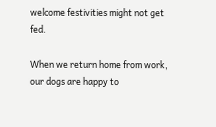welcome festivities might not get fed.

When we return home from work, our dogs are happy to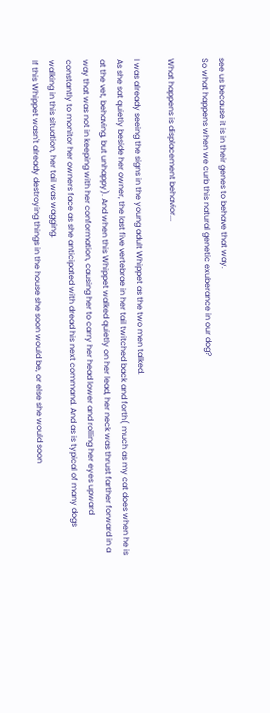see us because it is in their genes to behave that way.
So what happens when we curb this natural genetic exuberance in our dog?

What happens is displacement behavior...

I was already seeing the signs in the young adult Whippet as the two men talked.
As she sat quietly beside her owner, the last five vertebrae in her tail twitched back and forth( much as my cat does when he is at the vet, behaving, but unhappy). And when this Whippet walked quietly on her lead, her neck was thrust farther forward in a way that was not in keeping with her conformation, causing her to carry her head lower and rolling her eyes upward constantly to monitor her owners face as she anticipated with dread his next command. And as is typical of many dogs walking in this situation, her tail was wagging.
If this Whippet wasn't already destroying things in the house she soon would be, or else she would soon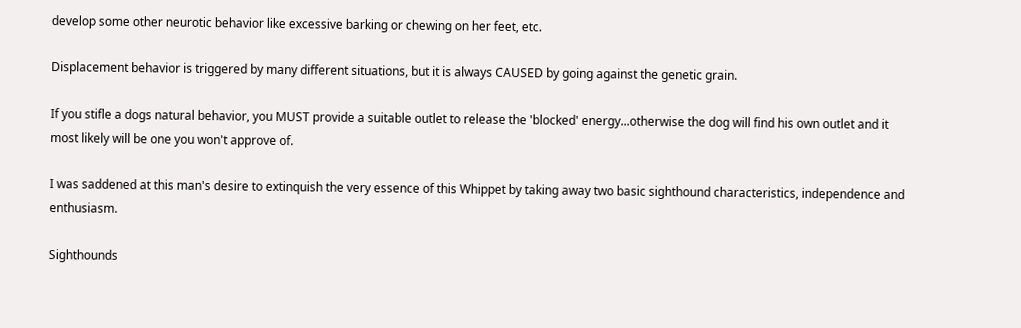develop some other neurotic behavior like excessive barking or chewing on her feet, etc.

Displacement behavior is triggered by many different situations, but it is always CAUSED by going against the genetic grain.

If you stifle a dogs natural behavior, you MUST provide a suitable outlet to release the 'blocked' energy...otherwise the dog will find his own outlet and it most likely will be one you won't approve of.

I was saddened at this man's desire to extinquish the very essence of this Whippet by taking away two basic sighthound characteristics, independence and enthusiasm.

Sighthounds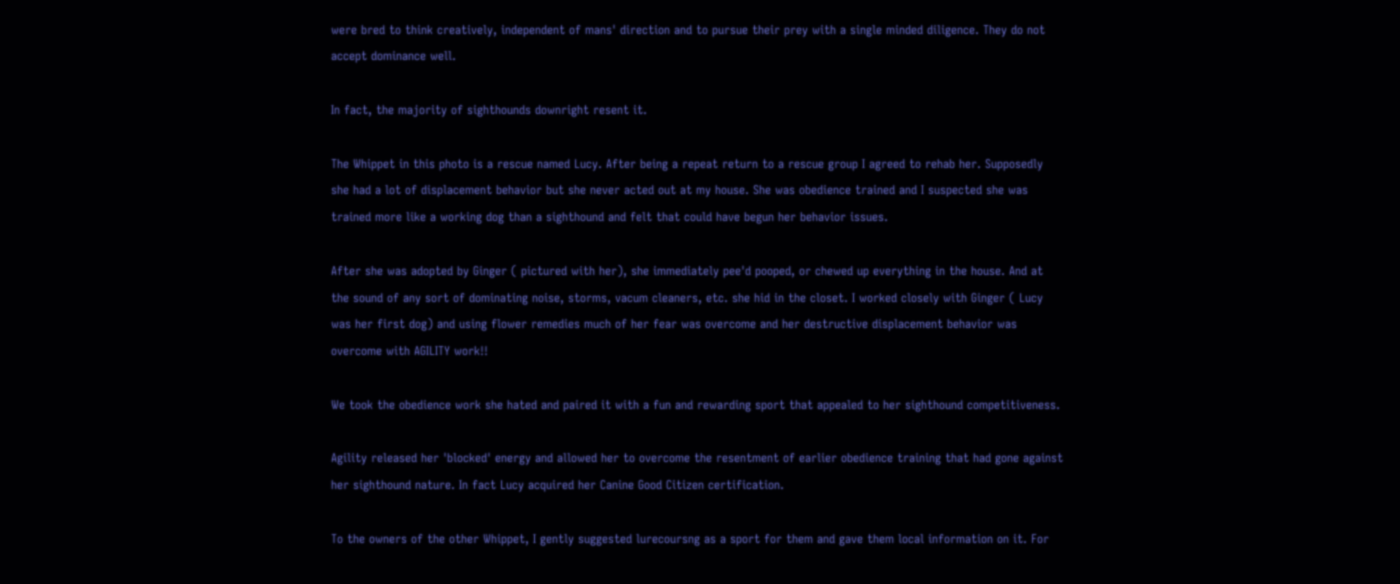were bred to think creatively, independent of mans' direction and to pursue their prey with a single minded diligence. They do not accept dominance well.

In fact, the majority of sighthounds downright resent it.

The Whippet in this photo is a rescue named Lucy. After being a repeat return to a rescue group I agreed to rehab her. Supposedly she had a lot of displacement behavior but she never acted out at my house. She was obedience trained and I suspected she was trained more like a working dog than a sighthound and felt that could have begun her behavior issues.

After she was adopted by Ginger ( pictured with her), she immediately pee'd pooped, or chewed up everything in the house. And at the sound of any sort of dominating noise, storms, vacum cleaners, etc. she hid in the closet. I worked closely with Ginger ( Lucy was her first dog) and using flower remedies much of her fear was overcome and her destructive displacement behavior was overcome with AGILITY work!!

We took the obedience work she hated and paired it with a fun and rewarding sport that appealed to her sighthound competitiveness.

Agility released her 'blocked' energy and allowed her to overcome the resentment of earlier obedience training that had gone against her sighthound nature. In fact Lucy acquired her Canine Good Citizen certification.

To the owners of the other Whippet, I gently suggested lurecoursng as a sport for them and gave them local information on it. For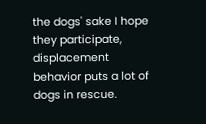the dogs' sake I hope they participate, displacement behavior puts a lot of dogs in rescue.